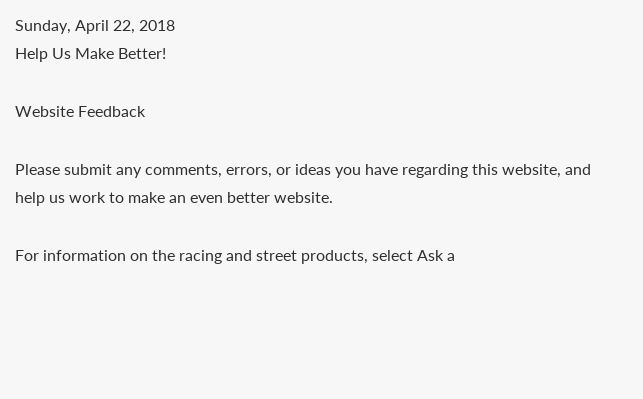Sunday, April 22, 2018
Help Us Make Better!

Website Feedback

Please submit any comments, errors, or ideas you have regarding this website, and help us work to make an even better website.

For information on the racing and street products, select Ask a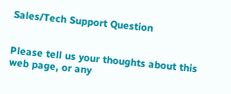Sales/Tech Support Question


Please tell us your thoughts about this web page, or any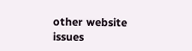other website issues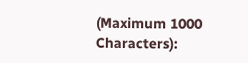(Maximum 1000 Characters):